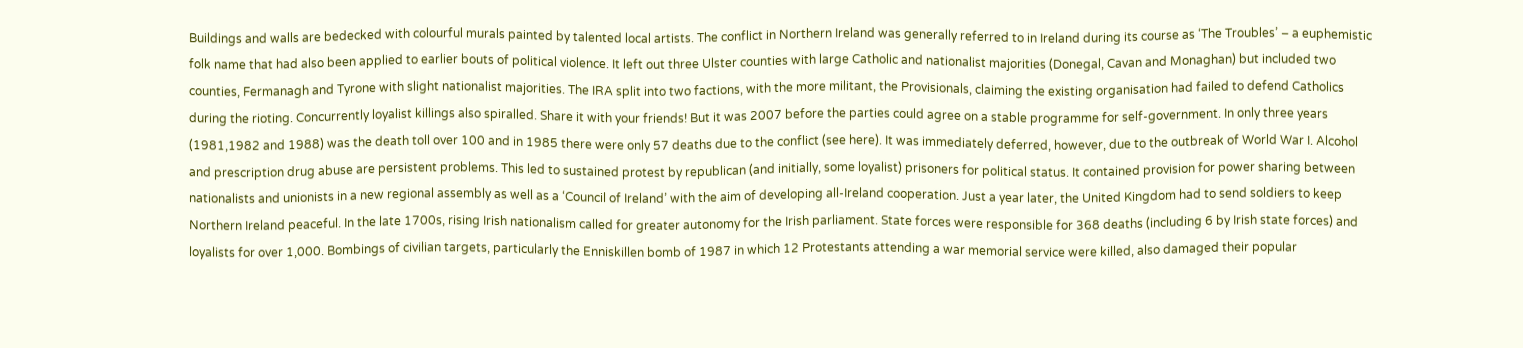Buildings and walls are bedecked with colourful murals painted by talented local artists. The conflict in Northern Ireland was generally referred to in Ireland during its course as ‘The Troubles’ – a euphemistic folk name that had also been applied to earlier bouts of political violence. It left out three Ulster counties with large Catholic and nationalist majorities (Donegal, Cavan and Monaghan) but included two counties, Fermanagh and Tyrone with slight nationalist majorities. The IRA split into two factions, with the more militant, the Provisionals, claiming the existing organisation had failed to defend Catholics during the rioting. Concurrently loyalist killings also spiralled. Share it with your friends! But it was 2007 before the parties could agree on a stable programme for self-government. In only three years (1981,1982 and 1988) was the death toll over 100 and in 1985 there were only 57 deaths due to the conflict (see here). It was immediately deferred, however, due to the outbreak of World War I. Alcohol and prescription drug abuse are persistent problems. This led to sustained protest by republican (and initially, some loyalist) prisoners for political status. It contained provision for power sharing between nationalists and unionists in a new regional assembly as well as a ‘Council of Ireland’ with the aim of developing all-Ireland cooperation. Just a year later, the United Kingdom had to send soldiers to keep Northern Ireland peaceful. In the late 1700s, rising Irish nationalism called for greater autonomy for the Irish parliament. State forces were responsible for 368 deaths (including 6 by Irish state forces) and loyalists for over 1,000. Bombings of civilian targets, particularly the Enniskillen bomb of 1987 in which 12 Protestants attending a war memorial service were killed, also damaged their popular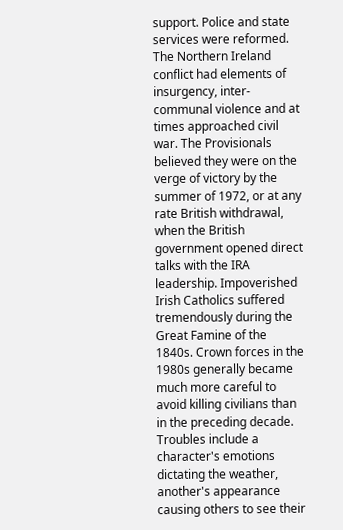support. Police and state services were reformed. The Northern Ireland conflict had elements of insurgency, inter-communal violence and at times approached civil war. The Provisionals believed they were on the verge of victory by the summer of 1972, or at any rate British withdrawal, when the British government opened direct talks with the IRA leadership. Impoverished Irish Catholics suffered tremendously during the Great Famine of the 1840s. Crown forces in the 1980s generally became much more careful to avoid killing civilians than in the preceding decade. Troubles include a character's emotions dictating the weather, another's appearance causing others to see their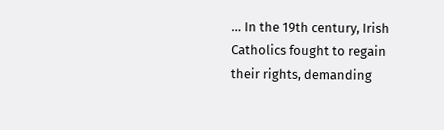… In the 19th century, Irish Catholics fought to regain their rights, demanding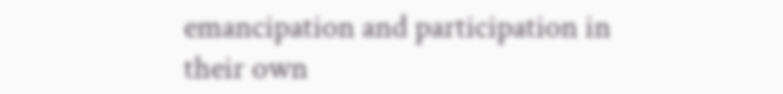emancipation and participation in their own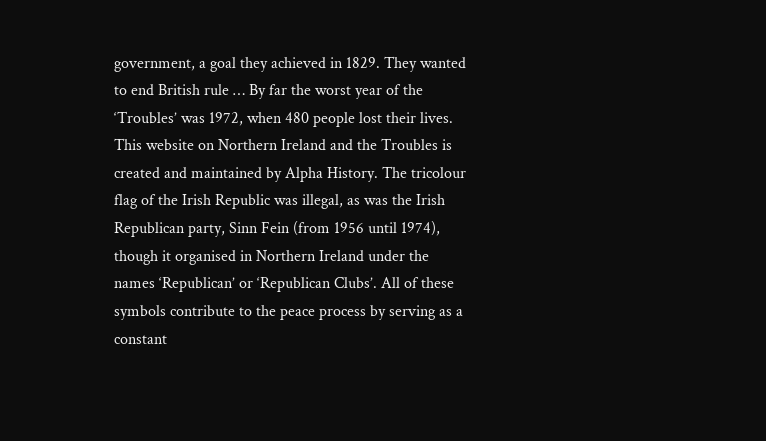government, a goal they achieved in 1829. They wanted to end British rule … By far the worst year of the ‘Troubles’ was 1972, when 480 people lost their lives. This website on Northern Ireland and the Troubles is created and maintained by Alpha History. The tricolour flag of the Irish Republic was illegal, as was the Irish Republican party, Sinn Fein (from 1956 until 1974), though it organised in Northern Ireland under the names ‘Republican’ or ‘Republican Clubs’. All of these symbols contribute to the peace process by serving as a constant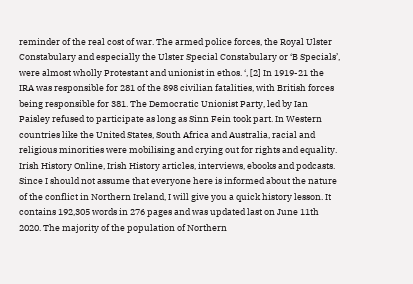reminder of the real cost of war. The armed police forces, the Royal Ulster Constabulary and especially the Ulster Special Constabulary or ‘B Specials’, were almost wholly Protestant and unionist in ethos. ‘, [2] In 1919-21 the IRA was responsible for 281 of the 898 civilian fatalities, with British forces being responsible for 381. The Democratic Unionist Party, led by Ian Paisley refused to participate as long as Sinn Fein took part. In Western countries like the United States, South Africa and Australia, racial and religious minorities were mobilising and crying out for rights and equality. Irish History Online, Irish History articles, interviews, ebooks and podcasts. Since I should not assume that everyone here is informed about the nature of the conflict in Northern Ireland, I will give you a quick history lesson. It contains 192,305 words in 276 pages and was updated last on June 11th 2020. The majority of the population of Northern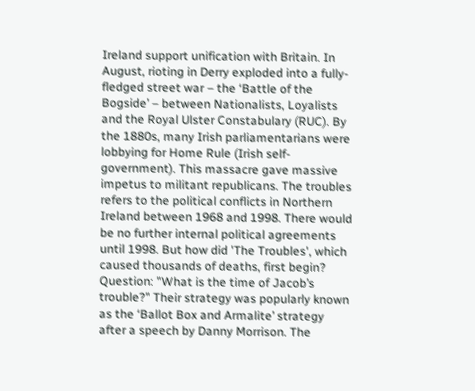Ireland support unification with Britain. In August, rioting in Derry exploded into a fully-fledged street war – the ‘Battle of the Bogside’ – between Nationalists, Loyalists and the Royal Ulster Constabulary (RUC). By the 1880s, many Irish parliamentarians were lobbying for Home Rule (Irish self-government). This massacre gave massive impetus to militant republicans. The troubles refers to the political conflicts in Northern Ireland between 1968 and 1998. There would be no further internal political agreements until 1998. But how did 'The Troubles', which caused thousands of deaths, first begin? Question: "What is the time of Jacob’s trouble?" Their strategy was popularly known as the ‘Ballot Box and Armalite’ strategy after a speech by Danny Morrison. The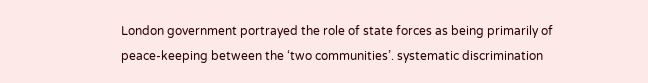London government portrayed the role of state forces as being primarily of peace-keeping between the ‘two communities’. systematic discrimination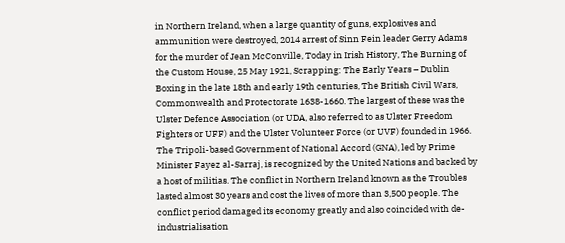in Northern Ireland, when a large quantity of guns, explosives and ammunition were destroyed, 2014 arrest of Sinn Fein leader Gerry Adams for the murder of Jean McConville, Today in Irish History, The Burning of the Custom House, 25 May 1921, Scrapping: The Early Years – Dublin Boxing in the late 18th and early 19th centuries, The British Civil Wars, Commonwealth and Protectorate 1638-1660. The largest of these was the Ulster Defence Association (or UDA, also referred to as Ulster Freedom Fighters or UFF) and the Ulster Volunteer Force (or UVF) founded in 1966. The Tripoli-based Government of National Accord (GNA), led by Prime Minister Fayez al-Sarraj, is recognized by the United Nations and backed by a host of militias. The conflict in Northern Ireland known as the Troubles lasted almost 30 years and cost the lives of more than 3,500 people. The conflict period damaged its economy greatly and also coincided with de-industrialisation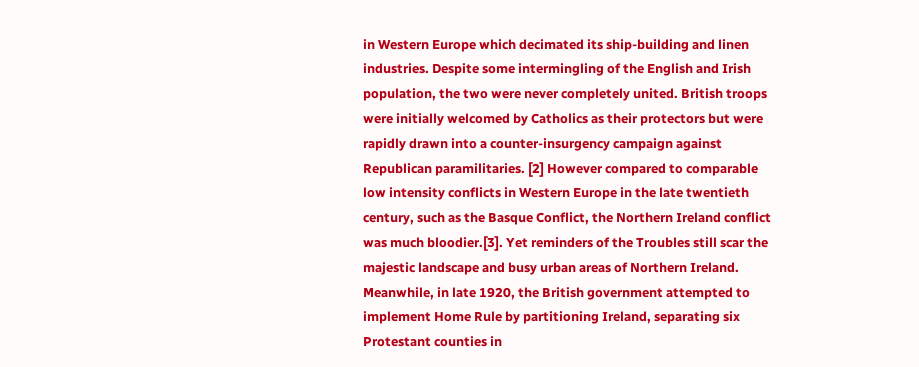in Western Europe which decimated its ship-building and linen industries. Despite some intermingling of the English and Irish population, the two were never completely united. British troops were initially welcomed by Catholics as their protectors but were rapidly drawn into a counter-insurgency campaign against Republican paramilitaries. [2] However compared to comparable low intensity conflicts in Western Europe in the late twentieth century, such as the Basque Conflict, the Northern Ireland conflict was much bloodier.[3]. Yet reminders of the Troubles still scar the majestic landscape and busy urban areas of Northern Ireland. Meanwhile, in late 1920, the British government attempted to implement Home Rule by partitioning Ireland, separating six Protestant counties in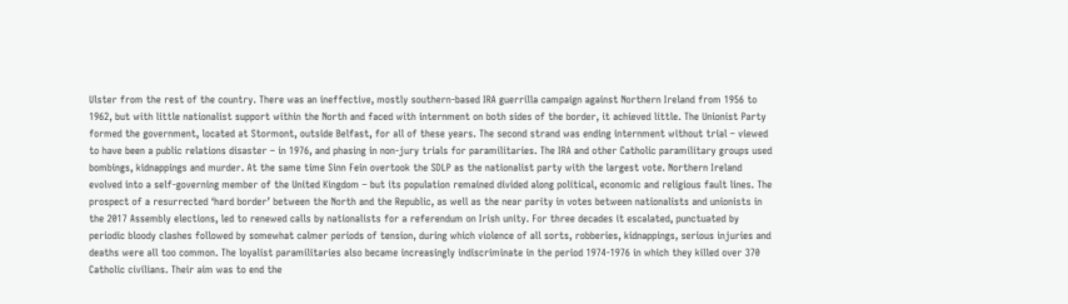Ulster from the rest of the country. There was an ineffective, mostly southern-based IRA guerrilla campaign against Northern Ireland from 1956 to 1962, but with little nationalist support within the North and faced with internment on both sides of the border, it achieved little. The Unionist Party formed the government, located at Stormont, outside Belfast, for all of these years. The second strand was ending internment without trial – viewed to have been a public relations disaster – in 1976, and phasing in non-jury trials for paramilitaries. The IRA and other Catholic paramilitary groups used bombings, kidnappings and murder. At the same time Sinn Fein overtook the SDLP as the nationalist party with the largest vote. Northern Ireland evolved into a self-governing member of the United Kingdom – but its population remained divided along political, economic and religious fault lines. The prospect of a resurrected ‘hard border’ between the North and the Republic, as well as the near parity in votes between nationalists and unionists in the 2017 Assembly elections, led to renewed calls by nationalists for a referendum on Irish unity. For three decades it escalated, punctuated by periodic bloody clashes followed by somewhat calmer periods of tension, during which violence of all sorts, robberies, kidnappings, serious injuries and deaths were all too common. The loyalist paramilitaries also became increasingly indiscriminate in the period 1974-1976 in which they killed over 370 Catholic civilians. Their aim was to end the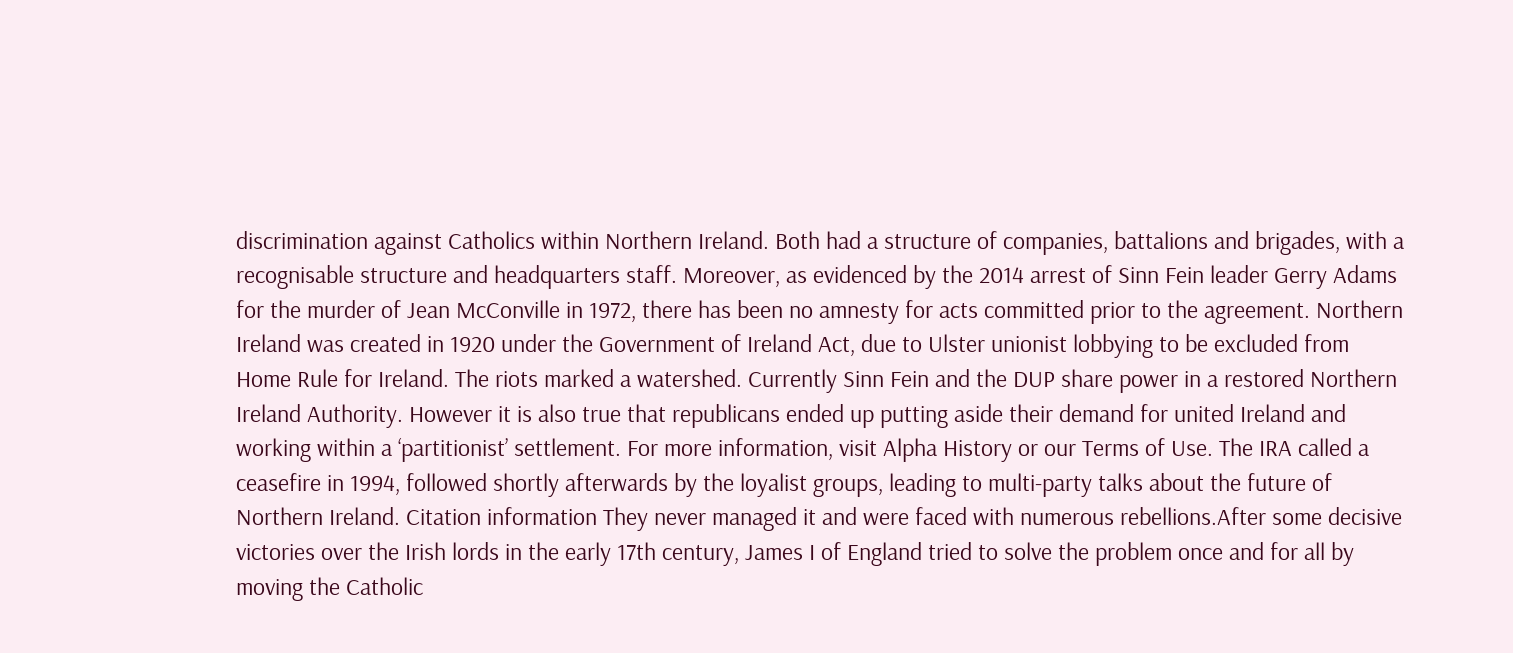discrimination against Catholics within Northern Ireland. Both had a structure of companies, battalions and brigades, with a recognisable structure and headquarters staff. Moreover, as evidenced by the 2014 arrest of Sinn Fein leader Gerry Adams for the murder of Jean McConville in 1972, there has been no amnesty for acts committed prior to the agreement. Northern Ireland was created in 1920 under the Government of Ireland Act, due to Ulster unionist lobbying to be excluded from Home Rule for Ireland. The riots marked a watershed. Currently Sinn Fein and the DUP share power in a restored Northern Ireland Authority. However it is also true that republicans ended up putting aside their demand for united Ireland and working within a ‘partitionist’ settlement. For more information, visit Alpha History or our Terms of Use. The IRA called a ceasefire in 1994, followed shortly afterwards by the loyalist groups, leading to multi-party talks about the future of Northern Ireland. Citation information They never managed it and were faced with numerous rebellions.After some decisive victories over the Irish lords in the early 17th century, James I of England tried to solve the problem once and for all by moving the Catholic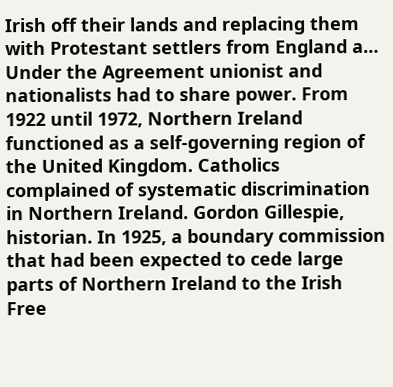Irish off their lands and replacing them with Protestant settlers from England a… Under the Agreement unionist and nationalists had to share power. From 1922 until 1972, Northern Ireland functioned as a self-governing region of the United Kingdom. Catholics  complained of systematic discrimination in Northern Ireland. Gordon Gillespie, historian. In 1925, a boundary commission that had been expected to cede large parts of Northern Ireland to the Irish Free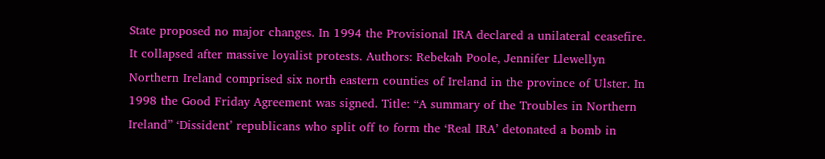State proposed no major changes. In 1994 the Provisional IRA declared a unilateral ceasefire. It collapsed after massive loyalist protests. Authors: Rebekah Poole, Jennifer Llewellyn Northern Ireland comprised six north eastern counties of Ireland in the province of Ulster. In 1998 the Good Friday Agreement was signed. Title: “A summary of the Troubles in Northern Ireland” ‘Dissident’ republicans who split off to form the ‘Real IRA’ detonated a bomb in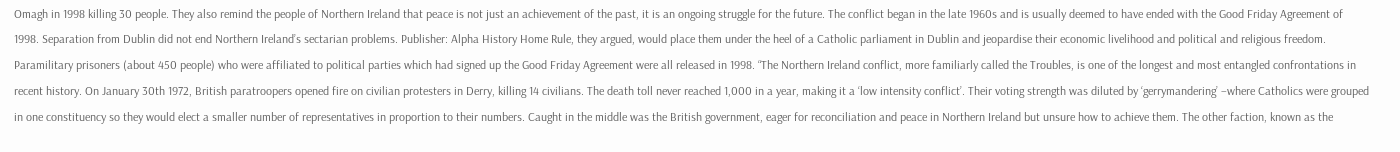Omagh in 1998 killing 30 people. They also remind the people of Northern Ireland that peace is not just an achievement of the past, it is an ongoing struggle for the future. The conflict began in the late 1960s and is usually deemed to have ended with the Good Friday Agreement of 1998. Separation from Dublin did not end Northern Ireland’s sectarian problems. Publisher: Alpha History Home Rule, they argued, would place them under the heel of a Catholic parliament in Dublin and jeopardise their economic livelihood and political and religious freedom. Paramilitary prisoners (about 450 people) who were affiliated to political parties which had signed up the Good Friday Agreement were all released in 1998. “The Northern Ireland conflict, more familiarly called the Troubles, is one of the longest and most entangled confrontations in recent history. On January 30th 1972, British paratroopers opened fire on civilian protesters in Derry, killing 14 civilians. The death toll never reached 1,000 in a year, making it a ‘low intensity conflict’. Their voting strength was diluted by ‘gerrymandering’ –where Catholics were grouped in one constituency so they would elect a smaller number of representatives in proportion to their numbers. Caught in the middle was the British government, eager for reconciliation and peace in Northern Ireland but unsure how to achieve them. The other faction, known as the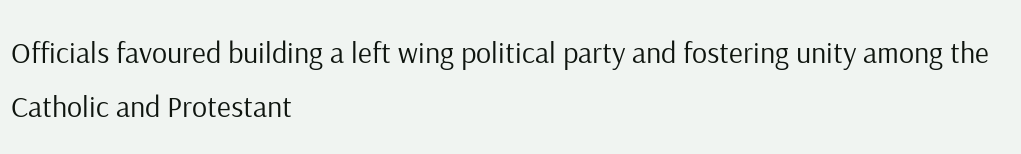Officials favoured building a left wing political party and fostering unity among the Catholic and Protestant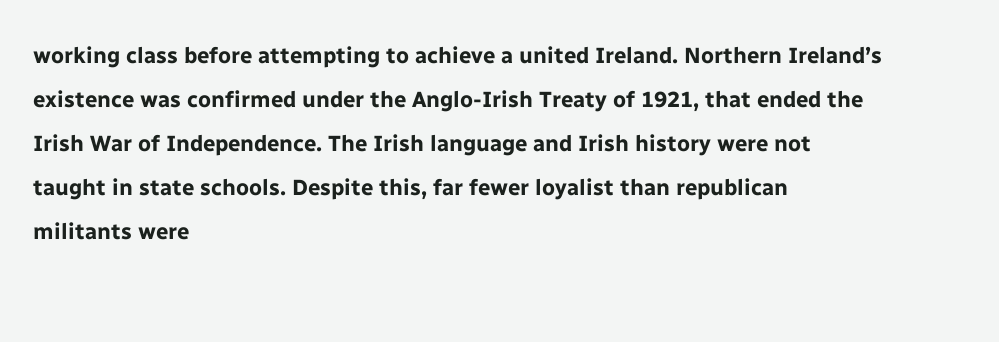working class before attempting to achieve a united Ireland. Northern Ireland’s existence was confirmed under the Anglo-Irish Treaty of 1921, that ended the Irish War of Independence. The Irish language and Irish history were not taught in state schools. Despite this, far fewer loyalist than republican militants were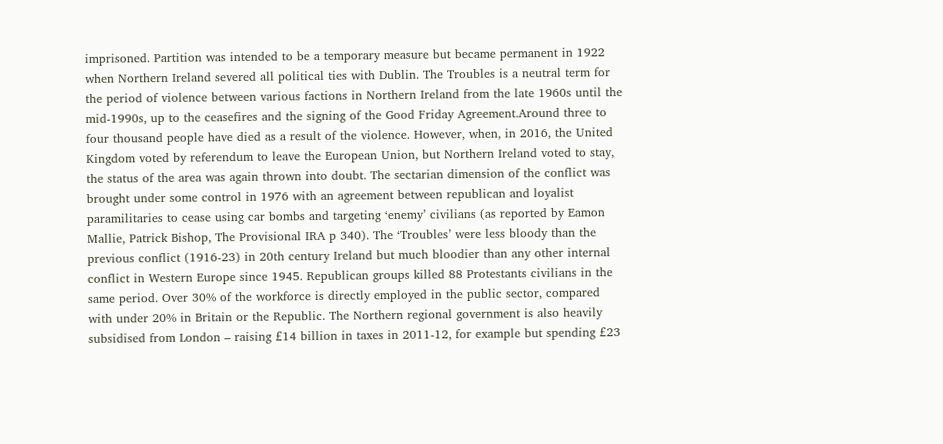imprisoned. Partition was intended to be a temporary measure but became permanent in 1922 when Northern Ireland severed all political ties with Dublin. The Troubles is a neutral term for the period of violence between various factions in Northern Ireland from the late 1960s until the mid-1990s, up to the ceasefires and the signing of the Good Friday Agreement.Around three to four thousand people have died as a result of the violence. However, when, in 2016, the United Kingdom voted by referendum to leave the European Union, but Northern Ireland voted to stay, the status of the area was again thrown into doubt. The sectarian dimension of the conflict was brought under some control in 1976 with an agreement between republican and loyalist paramilitaries to cease using car bombs and targeting ‘enemy’ civilians (as reported by Eamon Mallie, Patrick Bishop, The Provisional IRA p 340). The ‘Troubles’ were less bloody than the previous conflict (1916-23) in 20th century Ireland but much bloodier than any other internal conflict in Western Europe since 1945. Republican groups killed 88 Protestants civilians in the same period. Over 30% of the workforce is directly employed in the public sector, compared with under 20% in Britain or the Republic. The Northern regional government is also heavily subsidised from London – raising £14 billion in taxes in 2011-12, for example but spending £23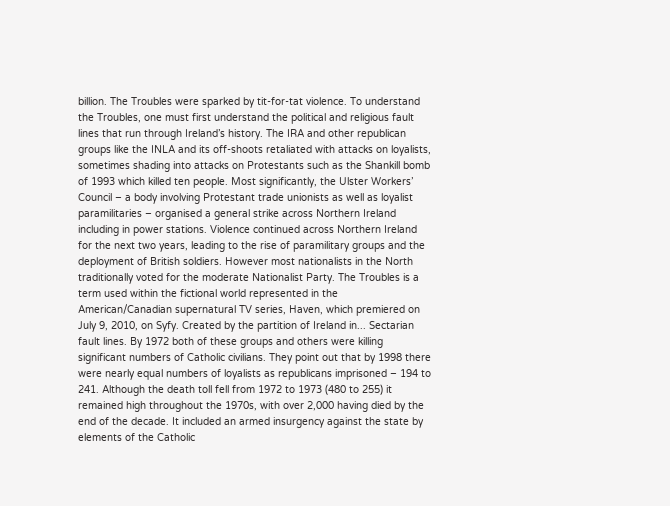billion. The Troubles were sparked by tit-for-tat violence. To understand the Troubles, one must first understand the political and religious fault lines that run through Ireland’s history. The IRA and other republican groups like the INLA and its off-shoots retaliated with attacks on loyalists, sometimes shading into attacks on Protestants such as the Shankill bomb of 1993 which killed ten people. Most significantly, the Ulster Workers’ Council – a body involving Protestant trade unionists as well as loyalist paramilitaries – organised a general strike across Northern Ireland including in power stations. Violence continued across Northern Ireland for the next two years, leading to the rise of paramilitary groups and the deployment of British soldiers. However most nationalists in the North traditionally voted for the moderate Nationalist Party. The Troubles is a term used within the fictional world represented in the American/Canadian supernatural TV series, Haven, which premiered on July 9, 2010, on Syfy. Created by the partition of Ireland in... Sectarian fault lines. By 1972 both of these groups and others were killing significant numbers of Catholic civilians. They point out that by 1998 there were nearly equal numbers of loyalists as republicans imprisoned – 194 to 241. Although the death toll fell from 1972 to 1973 (480 to 255) it remained high throughout the 1970s, with over 2,000 having died by the end of the decade. It included an armed insurgency against the state by elements of the Catholic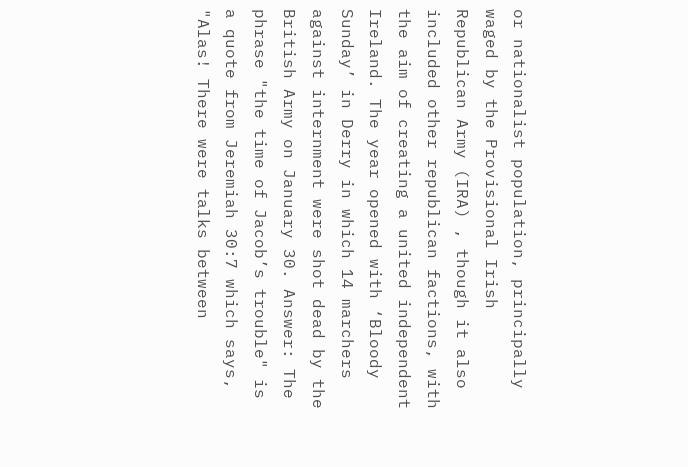or nationalist population, principally waged by the Provisional Irish Republican Army (IRA) , though it also included other republican factions, with the aim of creating a united independent Ireland. The year opened with ‘Bloody Sunday’ in Derry in which 14 marchers against internment were shot dead by the British Army on January 30. Answer: The phrase "the time of Jacob’s trouble" is a quote from Jeremiah 30:7 which says, "Alas! There were talks between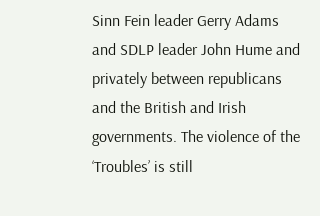Sinn Fein leader Gerry Adams and SDLP leader John Hume and privately between republicans and the British and Irish governments. The violence of the ‘Troubles’ is still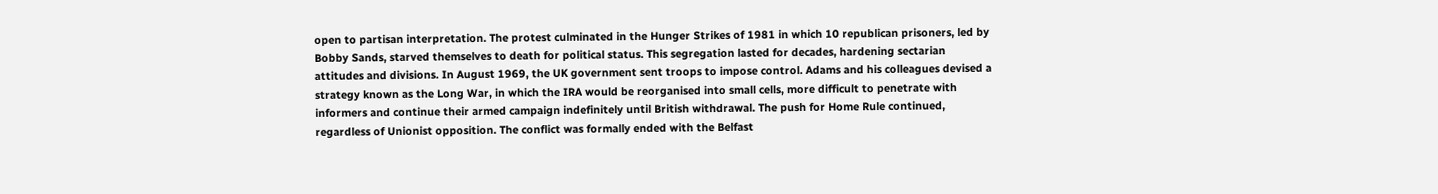open to partisan interpretation. The protest culminated in the Hunger Strikes of 1981 in which 10 republican prisoners, led by Bobby Sands, starved themselves to death for political status. This segregation lasted for decades, hardening sectarian attitudes and divisions. In August 1969, the UK government sent troops to impose control. Adams and his colleagues devised a strategy known as the Long War, in which the IRA would be reorganised into small cells, more difficult to penetrate with informers and continue their armed campaign indefinitely until British withdrawal. The push for Home Rule continued, regardless of Unionist opposition. The conflict was formally ended with the Belfast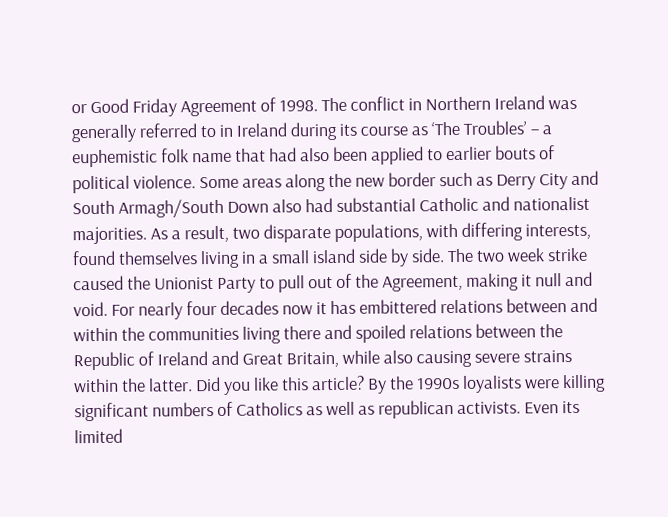or Good Friday Agreement of 1998. The conflict in Northern Ireland was generally referred to in Ireland during its course as ‘The Troubles’ – a euphemistic folk name that had also been applied to earlier bouts of political violence. Some areas along the new border such as Derry City and South Armagh/South Down also had substantial Catholic and nationalist majorities. As a result, two disparate populations, with differing interests, found themselves living in a small island side by side. The two week strike caused the Unionist Party to pull out of the Agreement, making it null and void. For nearly four decades now it has embittered relations between and within the communities living there and spoiled relations between the Republic of Ireland and Great Britain, while also causing severe strains within the latter. Did you like this article? By the 1990s loyalists were killing significant numbers of Catholics as well as republican activists. Even its limited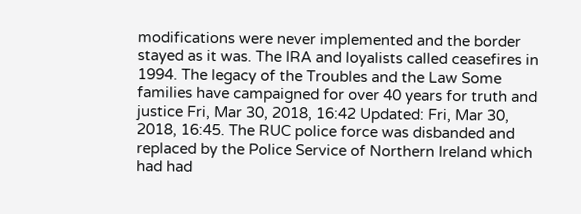modifications were never implemented and the border stayed as it was. The IRA and loyalists called ceasefires in 1994. The legacy of the Troubles and the Law Some families have campaigned for over 40 years for truth and justice Fri, Mar 30, 2018, 16:42 Updated: Fri, Mar 30, 2018, 16:45. The RUC police force was disbanded and replaced by the Police Service of Northern Ireland which had had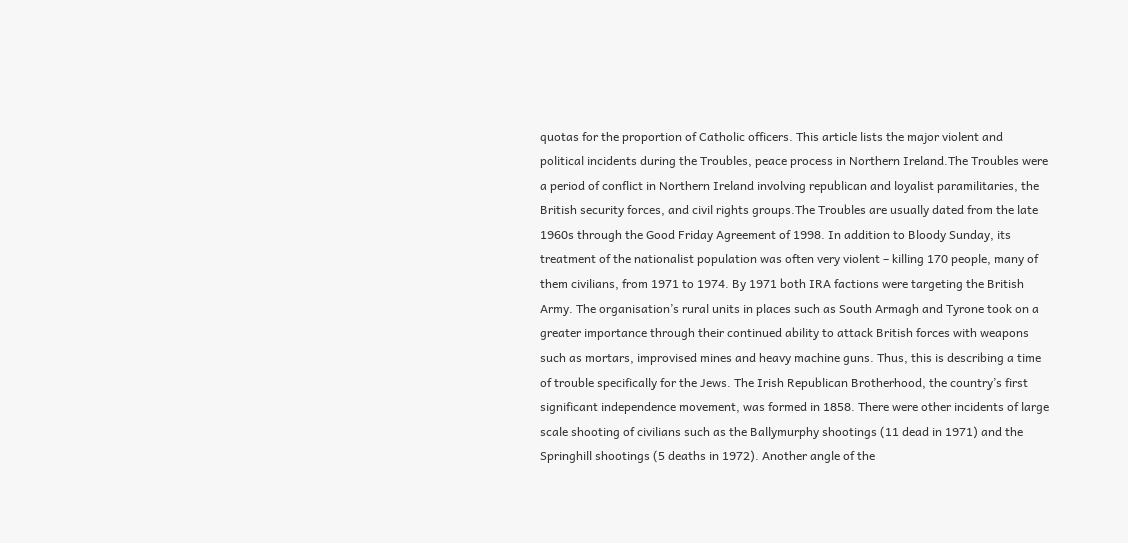quotas for the proportion of Catholic officers. This article lists the major violent and political incidents during the Troubles, peace process in Northern Ireland.The Troubles were a period of conflict in Northern Ireland involving republican and loyalist paramilitaries, the British security forces, and civil rights groups.The Troubles are usually dated from the late 1960s through the Good Friday Agreement of 1998. In addition to Bloody Sunday, its treatment of the nationalist population was often very violent – killing 170 people, many of them civilians, from 1971 to 1974. By 1971 both IRA factions were targeting the British Army. The organisation’s rural units in places such as South Armagh and Tyrone took on a greater importance through their continued ability to attack British forces with weapons such as mortars, improvised mines and heavy machine guns. Thus, this is describing a time of trouble specifically for the Jews. The Irish Republican Brotherhood, the country’s first significant independence movement, was formed in 1858. There were other incidents of large scale shooting of civilians such as the Ballymurphy shootings (11 dead in 1971) and the Springhill shootings (5 deaths in 1972). Another angle of the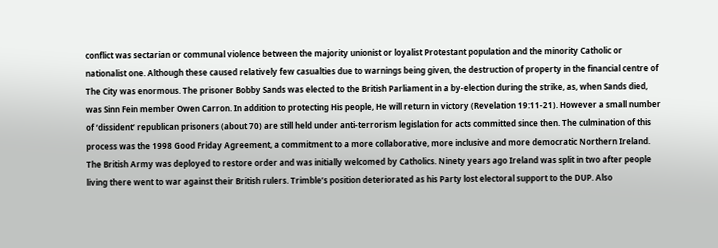conflict was sectarian or communal violence between the majority unionist or loyalist Protestant population and the minority Catholic or nationalist one. Although these caused relatively few casualties due to warnings being given, the destruction of property in the financial centre of The City was enormous. The prisoner Bobby Sands was elected to the British Parliament in a by-election during the strike, as, when Sands died, was Sinn Fein member Owen Carron. In addition to protecting His people, He will return in victory (Revelation 19:11-21). However a small number of ‘dissident’ republican prisoners (about 70) are still held under anti-terrorism legislation for acts committed since then. The culmination of this process was the 1998 Good Friday Agreement, a commitment to a more collaborative, more inclusive and more democratic Northern Ireland. The British Army was deployed to restore order and was initially welcomed by Catholics. Ninety years ago Ireland was split in two after people living there went to war against their British rulers. Trimble’s position deteriorated as his Party lost electoral support to the DUP. Also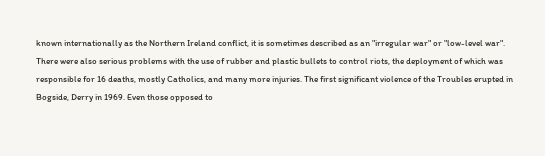known internationally as the Northern Ireland conflict, it is sometimes described as an "irregular war" or "low-level war". There were also serious problems with the use of rubber and plastic bullets to control riots, the deployment of which was responsible for 16 deaths, mostly Catholics, and many more injuries. The first significant violence of the Troubles erupted in Bogside, Derry in 1969. Even those opposed to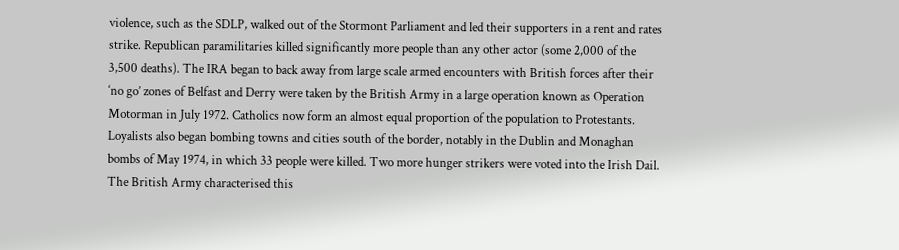violence, such as the SDLP, walked out of the Stormont Parliament and led their supporters in a rent and rates strike. Republican paramilitaries killed significantly more people than any other actor (some 2,000 of the 3,500 deaths). The IRA began to back away from large scale armed encounters with British forces after their ‘no go’ zones of Belfast and Derry were taken by the British Army in a large operation known as Operation Motorman in July 1972. Catholics now form an almost equal proportion of the population to Protestants. Loyalists also began bombing towns and cities south of the border, notably in the Dublin and Monaghan bombs of May 1974, in which 33 people were killed. Two more hunger strikers were voted into the Irish Dail. The British Army characterised this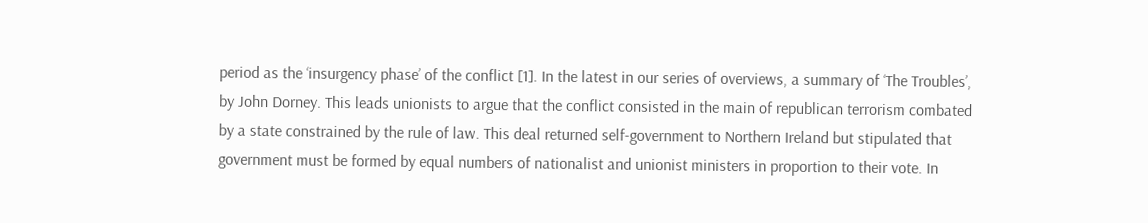period as the ‘insurgency phase’ of the conflict [1]. In the latest in our series of overviews, a summary of ‘The Troubles’, by John Dorney. This leads unionists to argue that the conflict consisted in the main of republican terrorism combated by a state constrained by the rule of law. This deal returned self-government to Northern Ireland but stipulated that government must be formed by equal numbers of nationalist and unionist ministers in proportion to their vote. In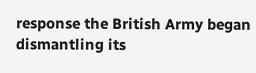response the British Army began dismantling its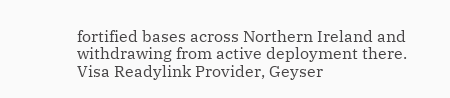fortified bases across Northern Ireland and withdrawing from active deployment there.
Visa Readylink Provider, Geyser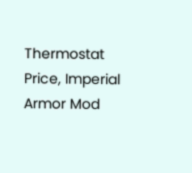Thermostat Price, Imperial Armor Mod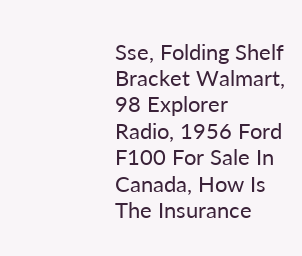Sse, Folding Shelf Bracket Walmart, 98 Explorer Radio, 1956 Ford F100 For Sale In Canada, How Is The Insurance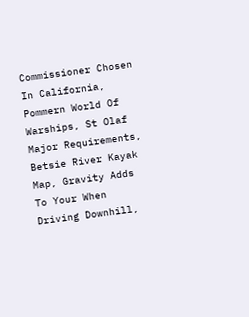Commissioner Chosen In California, Pommern World Of Warships, St Olaf Major Requirements, Betsie River Kayak Map, Gravity Adds To Your When Driving Downhill,